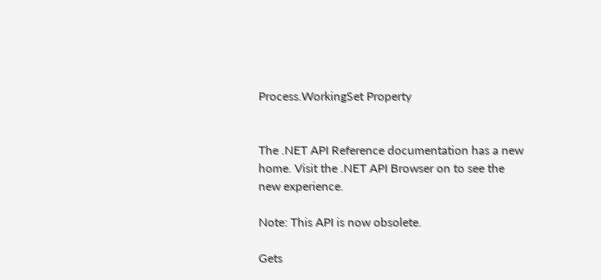Process.WorkingSet Property


The .NET API Reference documentation has a new home. Visit the .NET API Browser on to see the new experience.

Note: This API is now obsolete.

Gets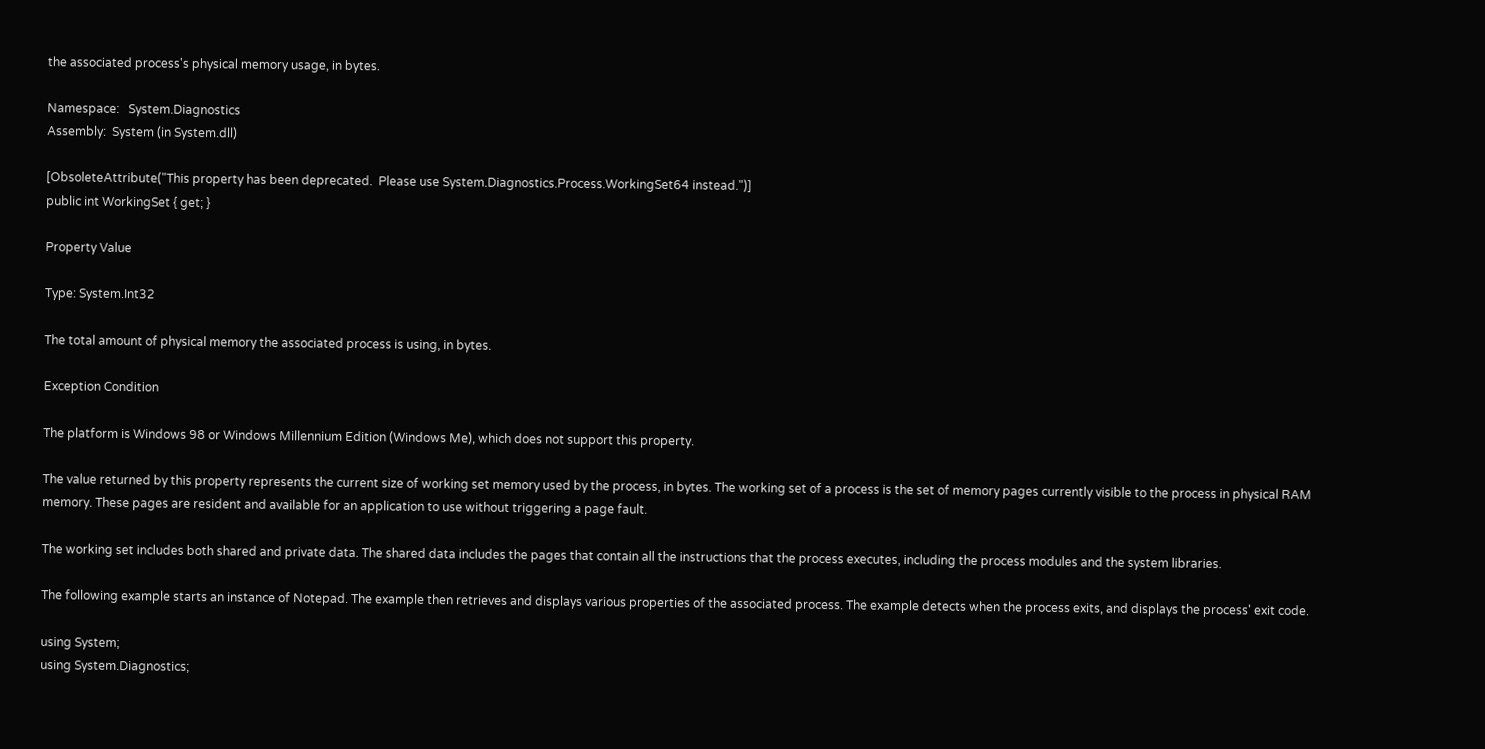the associated process's physical memory usage, in bytes.

Namespace:   System.Diagnostics
Assembly:  System (in System.dll)

[ObsoleteAttribute("This property has been deprecated.  Please use System.Diagnostics.Process.WorkingSet64 instead.")]
public int WorkingSet { get; }

Property Value

Type: System.Int32

The total amount of physical memory the associated process is using, in bytes.

Exception Condition

The platform is Windows 98 or Windows Millennium Edition (Windows Me), which does not support this property.

The value returned by this property represents the current size of working set memory used by the process, in bytes. The working set of a process is the set of memory pages currently visible to the process in physical RAM memory. These pages are resident and available for an application to use without triggering a page fault.

The working set includes both shared and private data. The shared data includes the pages that contain all the instructions that the process executes, including the process modules and the system libraries.

The following example starts an instance of Notepad. The example then retrieves and displays various properties of the associated process. The example detects when the process exits, and displays the process' exit code.

using System;
using System.Diagnostics;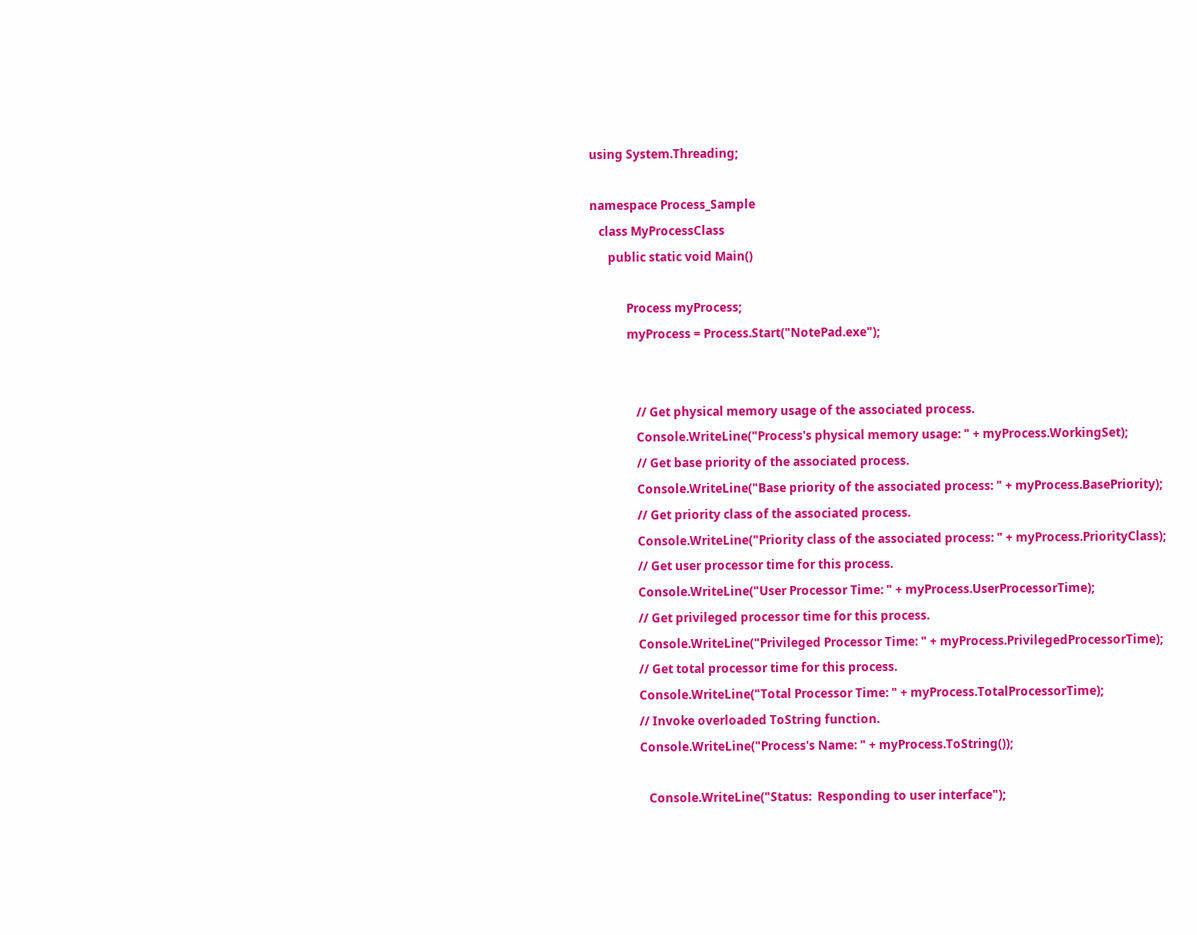using System.Threading;

namespace Process_Sample
   class MyProcessClass
      public static void Main()

            Process myProcess;
            myProcess = Process.Start("NotePad.exe");


               // Get physical memory usage of the associated process.
               Console.WriteLine("Process's physical memory usage: " + myProcess.WorkingSet);
               // Get base priority of the associated process.
               Console.WriteLine("Base priority of the associated process: " + myProcess.BasePriority);
               // Get priority class of the associated process.
               Console.WriteLine("Priority class of the associated process: " + myProcess.PriorityClass);
               // Get user processor time for this process.
               Console.WriteLine("User Processor Time: " + myProcess.UserProcessorTime);
               // Get privileged processor time for this process.
               Console.WriteLine("Privileged Processor Time: " + myProcess.PrivilegedProcessorTime);
               // Get total processor time for this process.
               Console.WriteLine("Total Processor Time: " + myProcess.TotalProcessorTime);
               // Invoke overloaded ToString function.
               Console.WriteLine("Process's Name: " + myProcess.ToString());

                  Console.WriteLine("Status:  Responding to user interface");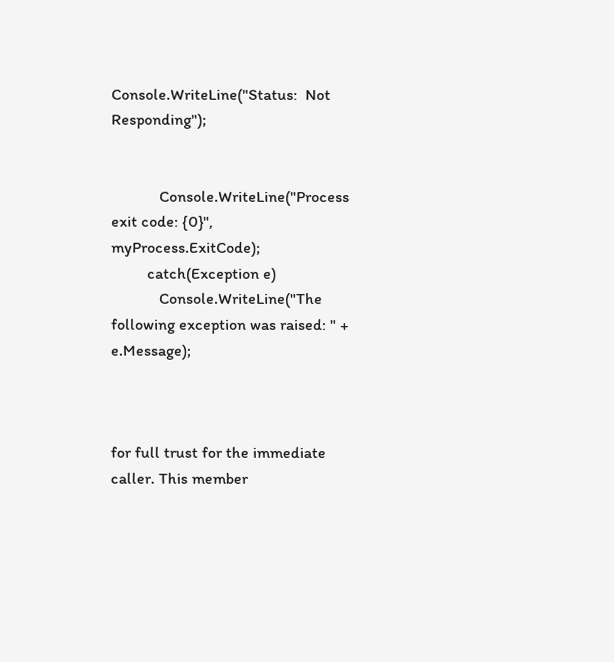Console.WriteLine("Status:  Not Responding");


            Console.WriteLine("Process exit code: {0}", myProcess.ExitCode);
         catch(Exception e)
            Console.WriteLine("The following exception was raised: " + e.Message);



for full trust for the immediate caller. This member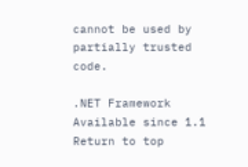cannot be used by partially trusted code.

.NET Framework
Available since 1.1
Return to top